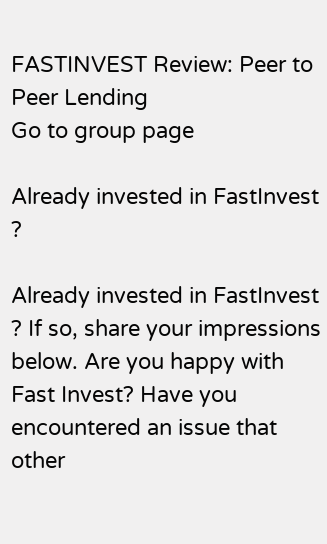FASTINVEST Review: Peer to Peer Lending
Go to group page

Already invested in FastInvest ?

Already invested in FastInvest ? If so, share your impressions below. Are you happy with Fast Invest? Have you encountered an issue that other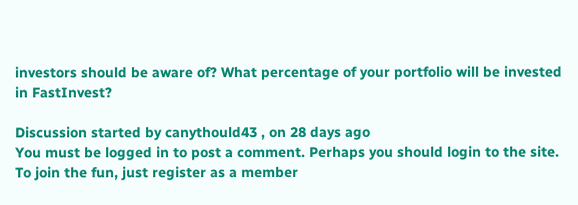investors should be aware of? What percentage of your portfolio will be invested in FastInvest?

Discussion started by canythould43 , on 28 days ago
You must be logged in to post a comment. Perhaps you should login to the site. To join the fun, just register as a member